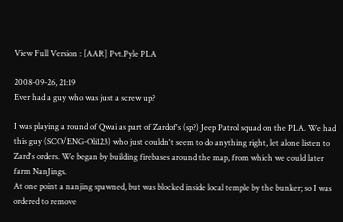View Full Version : [AAR] Pvt.Pyle PLA

2008-09-26, 21:19
Ever had a guy who was just a screw up?

I was playing a round of Qwai as part of Zardof's (sp?) Jeep Patrol squad on the PLA. We had this guy (SCO/ENG-Oli123) who just couldn't seem to do anything right, let alone listen to Zard's orders. We began by building firebases around the map, from which we could later farm NanJings.
At one point a nanjing spawned, but was blocked inside local temple by the bunker; so I was ordered to remove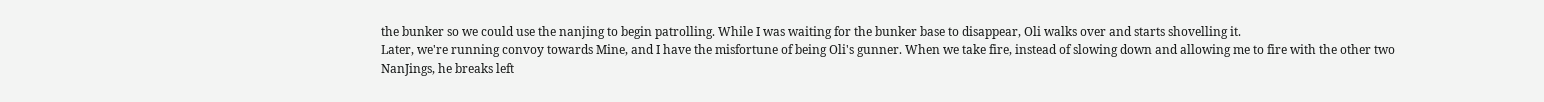the bunker so we could use the nanjing to begin patrolling. While I was waiting for the bunker base to disappear, Oli walks over and starts shovelling it.
Later, we're running convoy towards Mine, and I have the misfortune of being Oli's gunner. When we take fire, instead of slowing down and allowing me to fire with the other two NanJings, he breaks left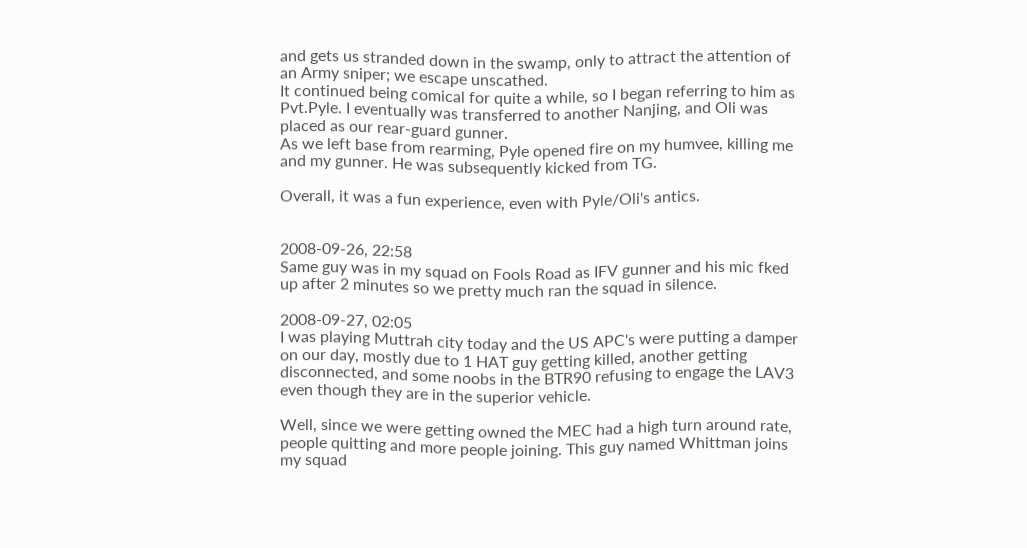and gets us stranded down in the swamp, only to attract the attention of an Army sniper; we escape unscathed.
It continued being comical for quite a while, so I began referring to him as Pvt.Pyle. I eventually was transferred to another Nanjing, and Oli was placed as our rear-guard gunner.
As we left base from rearming, Pyle opened fire on my humvee, killing me and my gunner. He was subsequently kicked from TG.

Overall, it was a fun experience, even with Pyle/Oli's antics.


2008-09-26, 22:58
Same guy was in my squad on Fools Road as IFV gunner and his mic fked up after 2 minutes so we pretty much ran the squad in silence.

2008-09-27, 02:05
I was playing Muttrah city today and the US APC's were putting a damper on our day, mostly due to 1 HAT guy getting killed, another getting disconnected, and some noobs in the BTR90 refusing to engage the LAV3 even though they are in the superior vehicle.

Well, since we were getting owned the MEC had a high turn around rate, people quitting and more people joining. This guy named Whittman joins my squad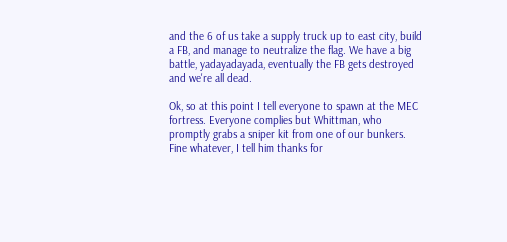and the 6 of us take a supply truck up to east city, build a FB, and manage to neutralize the flag. We have a big battle, yadayadayada, eventually the FB gets destroyed and we're all dead.

Ok, so at this point I tell everyone to spawn at the MEC fortress. Everyone complies but Whittman, who promptly grabs a sniper kit from one of our bunkers. Fine whatever, I tell him thanks for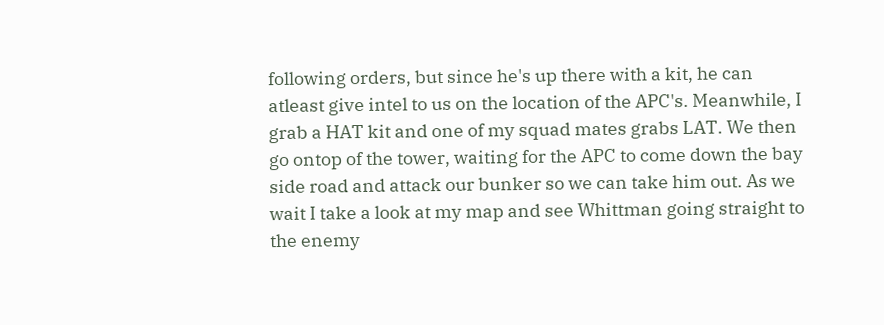following orders, but since he's up there with a kit, he can atleast give intel to us on the location of the APC's. Meanwhile, I grab a HAT kit and one of my squad mates grabs LAT. We then go ontop of the tower, waiting for the APC to come down the bay side road and attack our bunker so we can take him out. As we wait I take a look at my map and see Whittman going straight to the enemy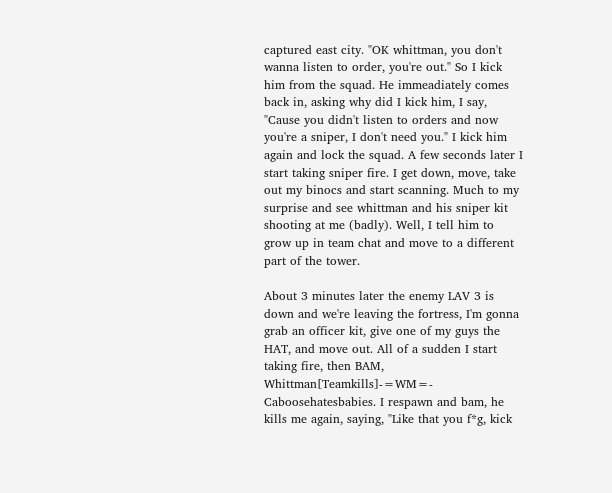captured east city. "OK whittman, you don't wanna listen to order, you're out." So I kick him from the squad. He immeadiately comes back in, asking why did I kick him, I say, "Cause you didn't listen to orders and now you're a sniper, I don't need you." I kick him again and lock the squad. A few seconds later I start taking sniper fire. I get down, move, take out my binocs and start scanning. Much to my surprise and see whittman and his sniper kit shooting at me (badly). Well, I tell him to grow up in team chat and move to a different part of the tower.

About 3 minutes later the enemy LAV 3 is down and we're leaving the fortress, I'm gonna grab an officer kit, give one of my guys the HAT, and move out. All of a sudden I start taking fire, then BAM, Whittman[Teamkills]-=WM=- Caboosehatesbabies. I respawn and bam, he kills me again, saying, "Like that you f*g, kick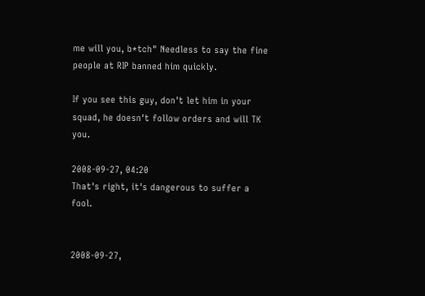me will you, b*tch" Needless to say the fine people at RIP banned him quickly.

If you see this guy, don't let him in your squad, he doesn't follow orders and will TK you.

2008-09-27, 04:20
That's right, it's dangerous to suffer a fool.


2008-09-27,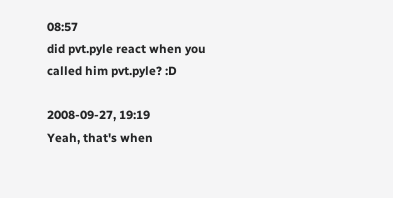08:57
did pvt.pyle react when you called him pvt.pyle? :D

2008-09-27, 19:19
Yeah, that's when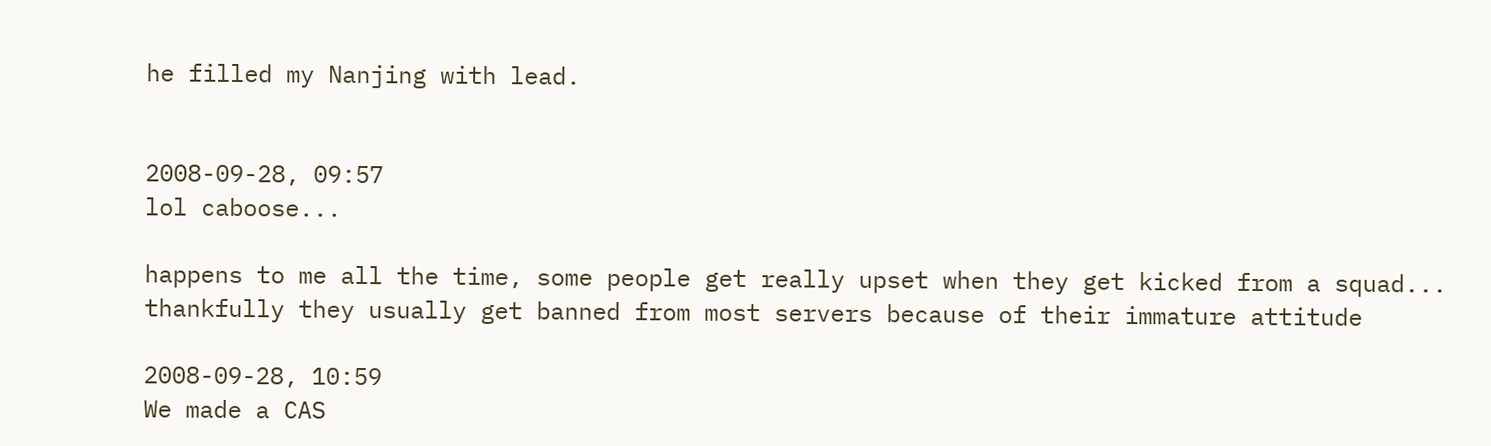he filled my Nanjing with lead.


2008-09-28, 09:57
lol caboose...

happens to me all the time, some people get really upset when they get kicked from a squad... thankfully they usually get banned from most servers because of their immature attitude

2008-09-28, 10:59
We made a CAS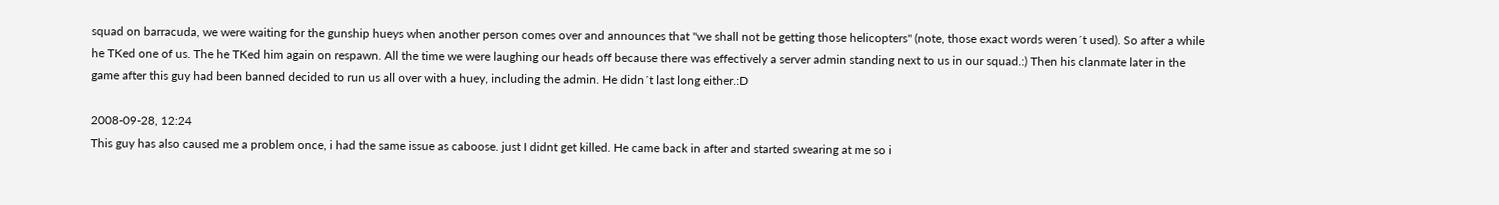squad on barracuda, we were waiting for the gunship hueys when another person comes over and announces that "we shall not be getting those helicopters" (note, those exact words weren´t used). So after a while he TKed one of us. The he TKed him again on respawn. All the time we were laughing our heads off because there was effectively a server admin standing next to us in our squad.:) Then his clanmate later in the game after this guy had been banned decided to run us all over with a huey, including the admin. He didn´t last long either.:D

2008-09-28, 12:24
This guy has also caused me a problem once, i had the same issue as caboose. just I didnt get killed. He came back in after and started swearing at me so i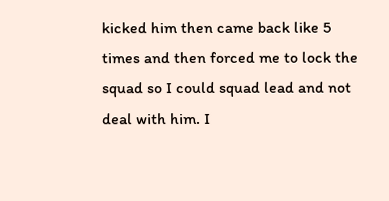kicked him then came back like 5 times and then forced me to lock the squad so I could squad lead and not deal with him. I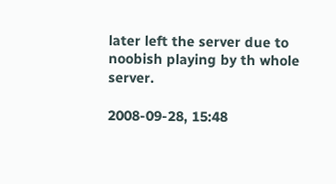later left the server due to noobish playing by th whole server.

2008-09-28, 15:48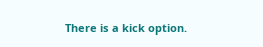There is a kick option.